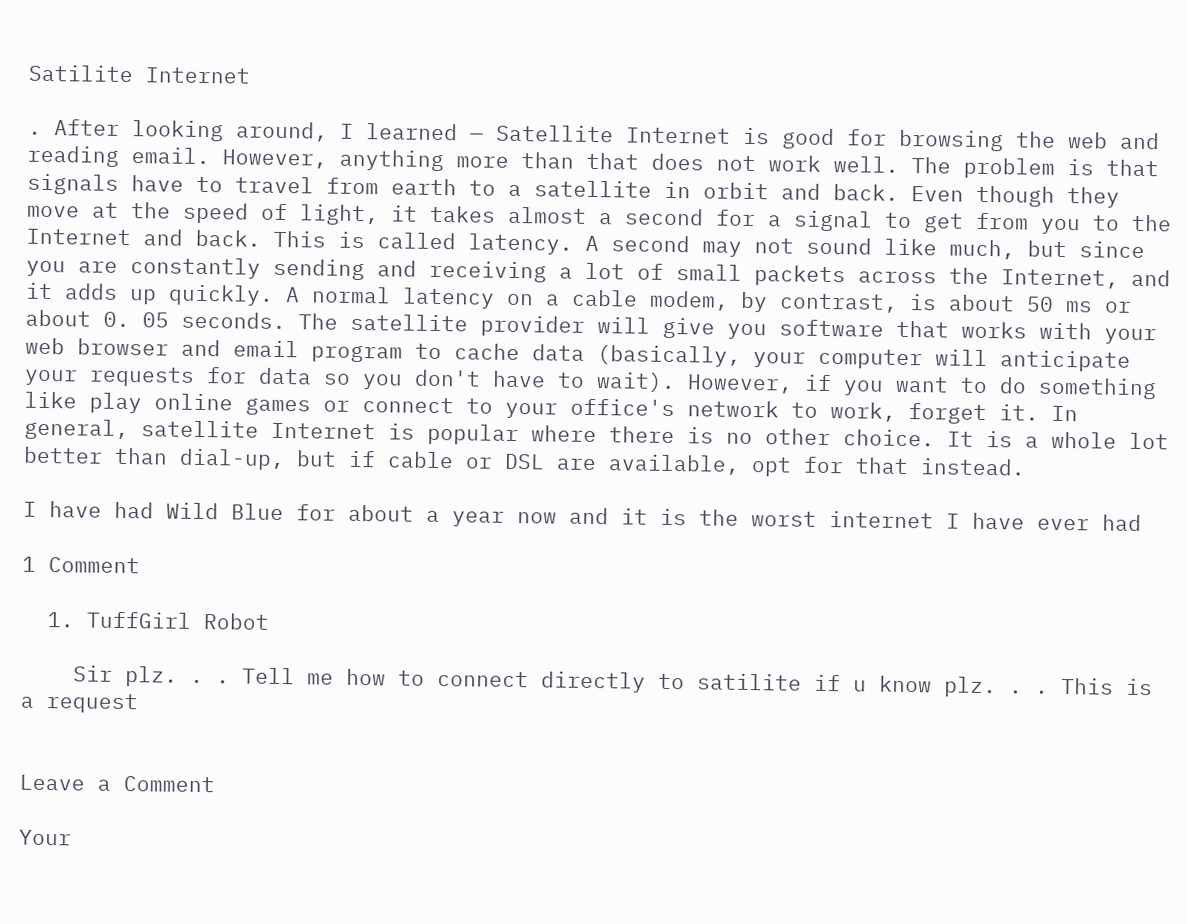Satilite Internet

. After looking around, I learned — Satellite Internet is good for browsing the web and reading email. However, anything more than that does not work well. The problem is that signals have to travel from earth to a satellite in orbit and back. Even though they move at the speed of light, it takes almost a second for a signal to get from you to the Internet and back. This is called latency. A second may not sound like much, but since you are constantly sending and receiving a lot of small packets across the Internet, and it adds up quickly. A normal latency on a cable modem, by contrast, is about 50 ms or about 0. 05 seconds. The satellite provider will give you software that works with your web browser and email program to cache data (basically, your computer will anticipate your requests for data so you don't have to wait). However, if you want to do something like play online games or connect to your office's network to work, forget it. In general, satellite Internet is popular where there is no other choice. It is a whole lot better than dial-up, but if cable or DSL are available, opt for that instead.

I have had Wild Blue for about a year now and it is the worst internet I have ever had

1 Comment

  1. TuffGirl Robot

    Sir plz. . . Tell me how to connect directly to satilite if u know plz. . . This is a request


Leave a Comment

Your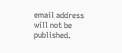email address will not be published.